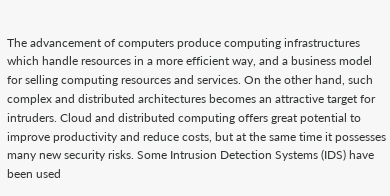The advancement of computers produce computing infrastructures which handle resources in a more efficient way, and a business model for selling computing resources and services. On the other hand, such complex and distributed architectures becomes an attractive target for intruders. Cloud and distributed computing offers great potential to improve productivity and reduce costs, but at the same time it possesses many new security risks. Some Intrusion Detection Systems (IDS) have been used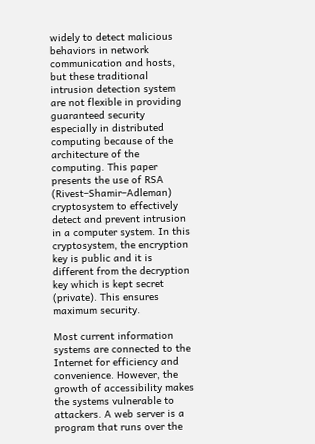widely to detect malicious behaviors in network communication and hosts, but these traditional intrusion detection system are not flexible in providing guaranteed security especially in distributed computing because of the architecture of the computing. This paper presents the use of RSA (Rivest–Shamir–Adleman) cryptosystem to effectively detect and prevent intrusion in a computer system. In this cryptosystem, the encryption key is public and it is different from the decryption key which is kept secret (private). This ensures maximum security.

Most current information systems are connected to the Internet for efficiency and convenience. However, the growth of accessibility makes the systems vulnerable to attackers. A web server is a program that runs over the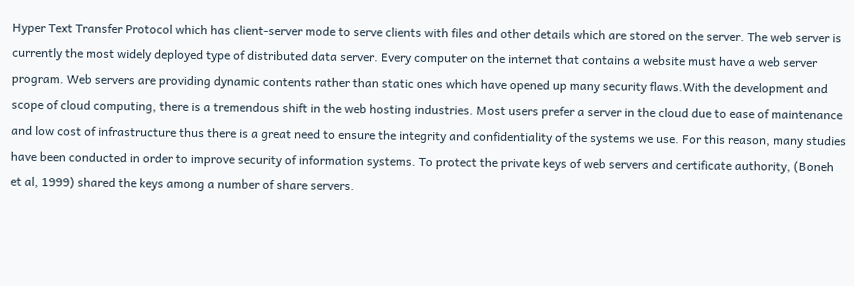Hyper Text Transfer Protocol which has client-server mode to serve clients with files and other details which are stored on the server. The web server is currently the most widely deployed type of distributed data server. Every computer on the internet that contains a website must have a web server program. Web servers are providing dynamic contents rather than static ones which have opened up many security flaws.With the development and scope of cloud computing, there is a tremendous shift in the web hosting industries. Most users prefer a server in the cloud due to ease of maintenance and low cost of infrastructure thus there is a great need to ensure the integrity and confidentiality of the systems we use. For this reason, many studies have been conducted in order to improve security of information systems. To protect the private keys of web servers and certificate authority, (Boneh et al, 1999) shared the keys among a number of share servers.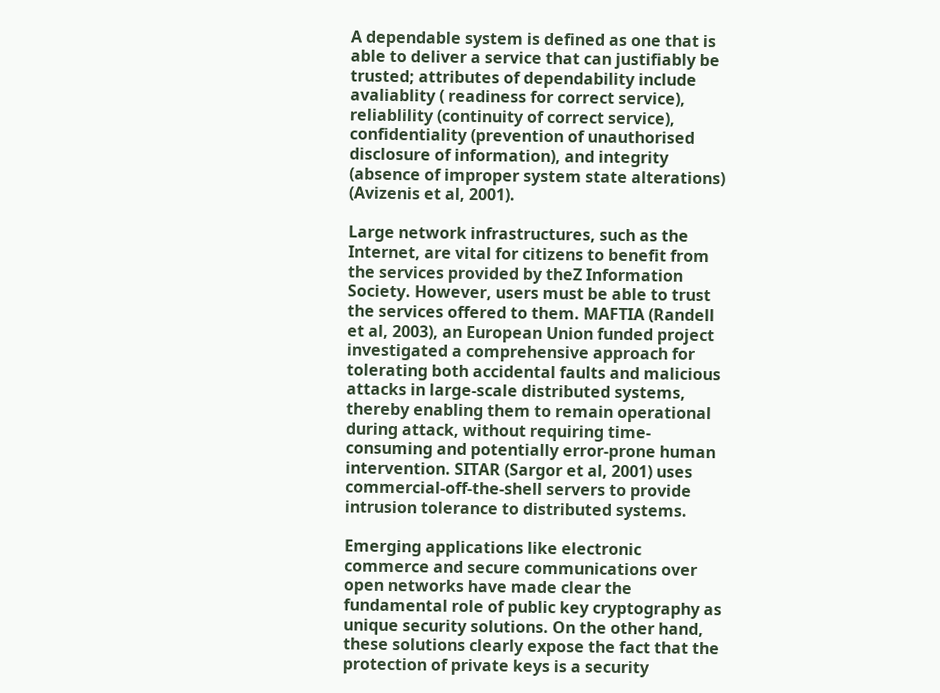A dependable system is defined as one that is able to deliver a service that can justifiably be trusted; attributes of dependability include avaliablity ( readiness for correct service), reliablility (continuity of correct service), confidentiality (prevention of unauthorised disclosure of information), and integrity (absence of improper system state alterations) (Avizenis et al, 2001).

Large network infrastructures, such as the Internet, are vital for citizens to benefit from the services provided by theZ Information Society. However, users must be able to trust the services offered to them. MAFTIA (Randell et al, 2003), an European Union funded project investigated a comprehensive approach for tolerating both accidental faults and malicious attacks in large-scale distributed systems, thereby enabling them to remain operational during attack, without requiring time-consuming and potentially error-prone human intervention. SITAR (Sargor et al, 2001) uses commercial-off-the-shell servers to provide intrusion tolerance to distributed systems.

Emerging applications like electronic commerce and secure communications over open networks have made clear the fundamental role of public key cryptography as unique security solutions. On the other hand, these solutions clearly expose the fact that the protection of private keys is a security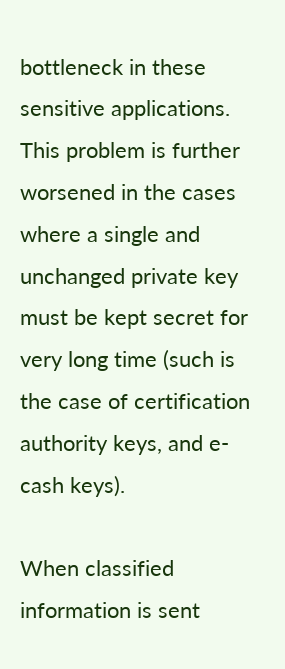bottleneck in these sensitive applications. This problem is further worsened in the cases where a single and unchanged private key must be kept secret for very long time (such is the case of certification authority keys, and e-cash keys).

When classified information is sent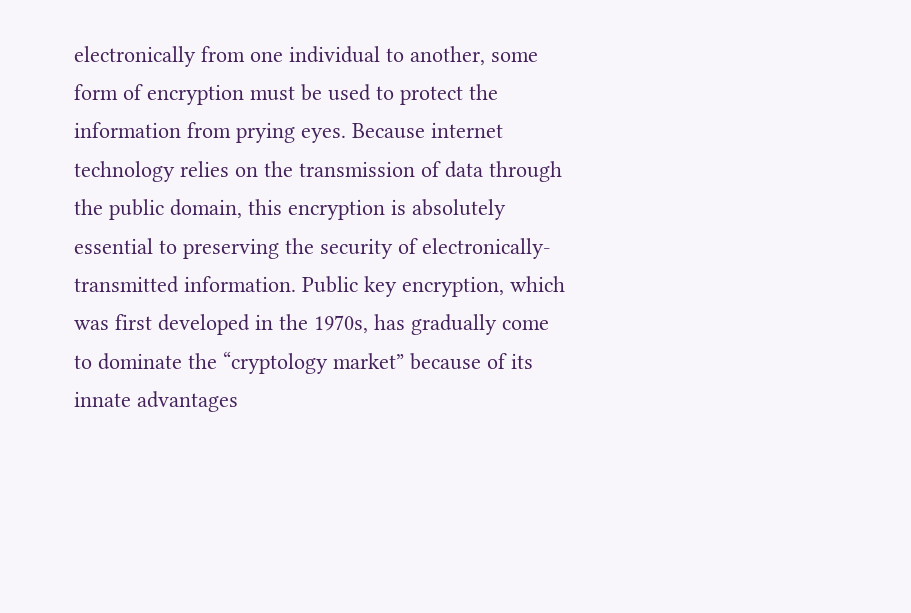electronically from one individual to another, some form of encryption must be used to protect the information from prying eyes. Because internet technology relies on the transmission of data through the public domain, this encryption is absolutely essential to preserving the security of electronically-transmitted information. Public key encryption, which was first developed in the 1970s, has gradually come to dominate the “cryptology market” because of its innate advantages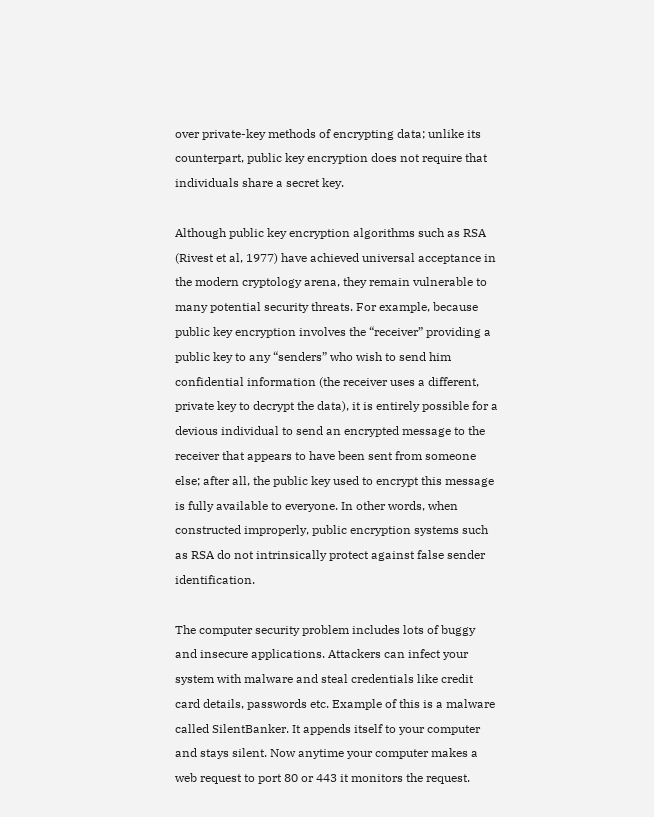over private-key methods of encrypting data; unlike its counterpart, public key encryption does not require that individuals share a secret key.

Although public key encryption algorithms such as RSA (Rivest et al, 1977) have achieved universal acceptance in the modern cryptology arena, they remain vulnerable to many potential security threats. For example, because public key encryption involves the “receiver” providing a public key to any “senders” who wish to send him confidential information (the receiver uses a different, private key to decrypt the data), it is entirely possible for a devious individual to send an encrypted message to the receiver that appears to have been sent from someone else; after all, the public key used to encrypt this message is fully available to everyone. In other words, when constructed improperly, public encryption systems such as RSA do not intrinsically protect against false sender identification.

The computer security problem includes lots of buggy and insecure applications. Attackers can infect your system with malware and steal credentials like credit card details, passwords etc. Example of this is a malware called SilentBanker. It appends itself to your computer and stays silent. Now anytime your computer makes a web request to port 80 or 443 it monitors the request.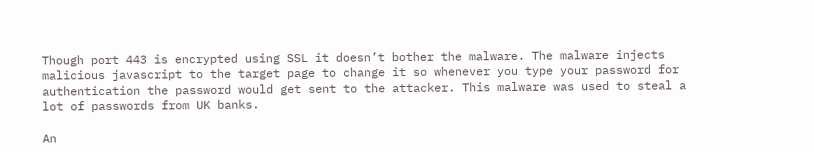Though port 443 is encrypted using SSL it doesn’t bother the malware. The malware injects malicious javascript to the target page to change it so whenever you type your password for authentication the password would get sent to the attacker. This malware was used to steal a lot of passwords from UK banks.

An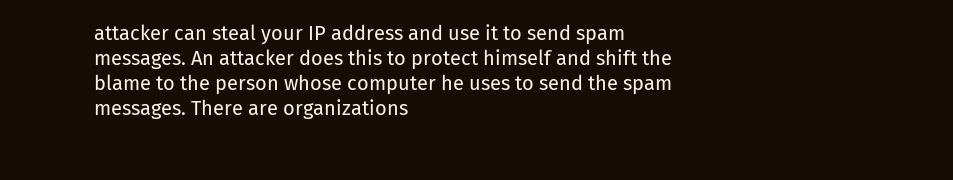attacker can steal your IP address and use it to send spam messages. An attacker does this to protect himself and shift the blame to the person whose computer he uses to send the spam messages. There are organizations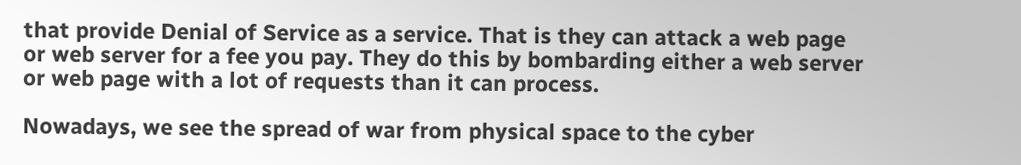that provide Denial of Service as a service. That is they can attack a web page or web server for a fee you pay. They do this by bombarding either a web server or web page with a lot of requests than it can process.

Nowadays, we see the spread of war from physical space to the cyber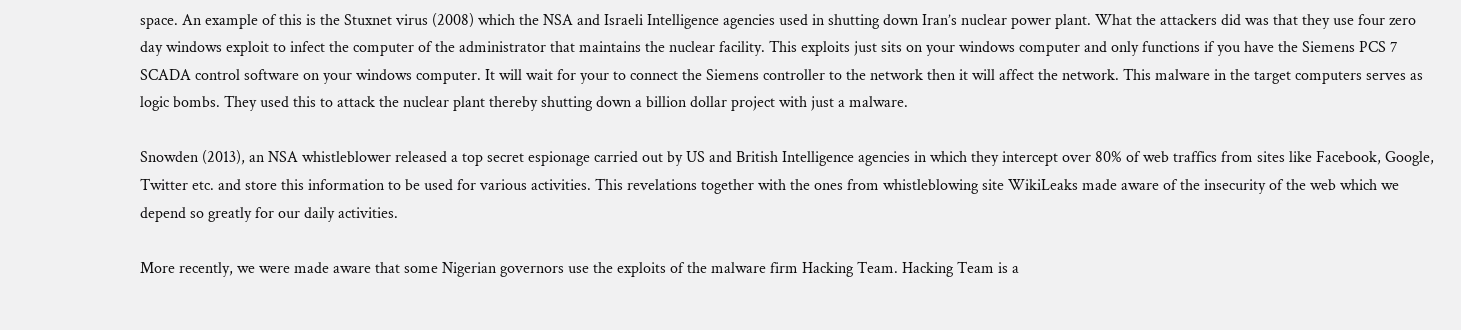space. An example of this is the Stuxnet virus (2008) which the NSA and Israeli Intelligence agencies used in shutting down Iran’s nuclear power plant. What the attackers did was that they use four zero day windows exploit to infect the computer of the administrator that maintains the nuclear facility. This exploits just sits on your windows computer and only functions if you have the Siemens PCS 7 SCADA control software on your windows computer. It will wait for your to connect the Siemens controller to the network then it will affect the network. This malware in the target computers serves as logic bombs. They used this to attack the nuclear plant thereby shutting down a billion dollar project with just a malware.

Snowden (2013), an NSA whistleblower released a top secret espionage carried out by US and British Intelligence agencies in which they intercept over 80% of web traffics from sites like Facebook, Google, Twitter etc. and store this information to be used for various activities. This revelations together with the ones from whistleblowing site WikiLeaks made aware of the insecurity of the web which we depend so greatly for our daily activities.

More recently, we were made aware that some Nigerian governors use the exploits of the malware firm Hacking Team. Hacking Team is a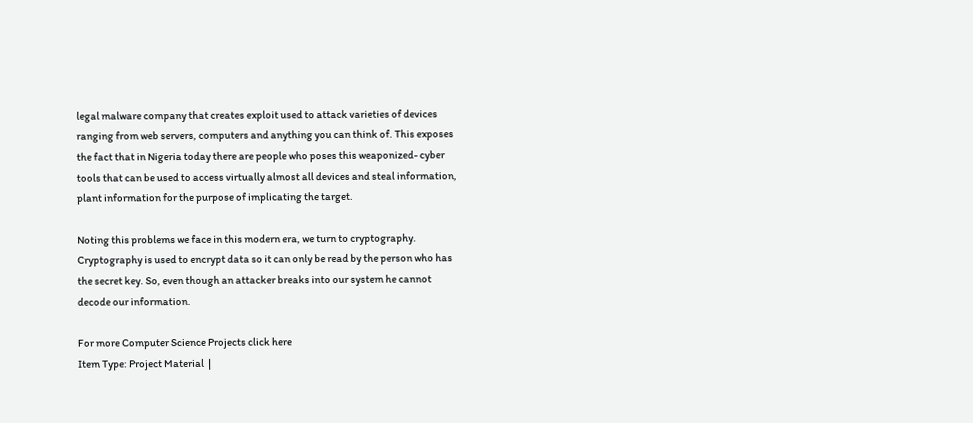legal malware company that creates exploit used to attack varieties of devices ranging from web servers, computers and anything you can think of. This exposes the fact that in Nigeria today there are people who poses this weaponized- cyber tools that can be used to access virtually almost all devices and steal information, plant information for the purpose of implicating the target.

Noting this problems we face in this modern era, we turn to cryptography. Cryptography is used to encrypt data so it can only be read by the person who has the secret key. So, even though an attacker breaks into our system he cannot decode our information.

For more Computer Science Projects click here
Item Type: Project Material  |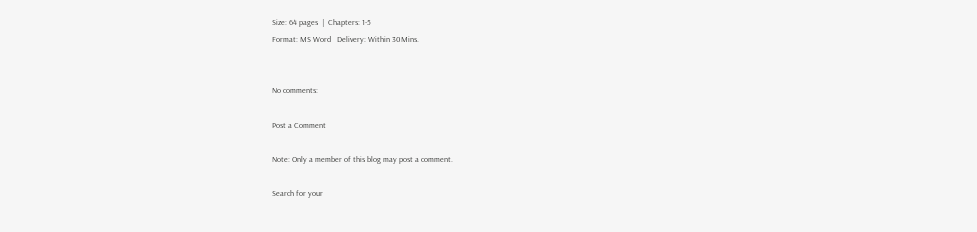Size: 64 pages  |  Chapters: 1-5
Format: MS Word   Delivery: Within 30Mins.


No comments:

Post a Comment

Note: Only a member of this blog may post a comment.

Search for your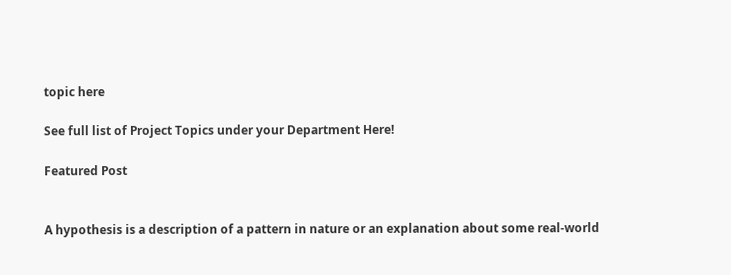topic here

See full list of Project Topics under your Department Here!

Featured Post


A hypothesis is a description of a pattern in nature or an explanation about some real-world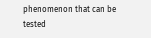phenomenon that can be tested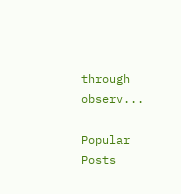through observ...

Popular Posts